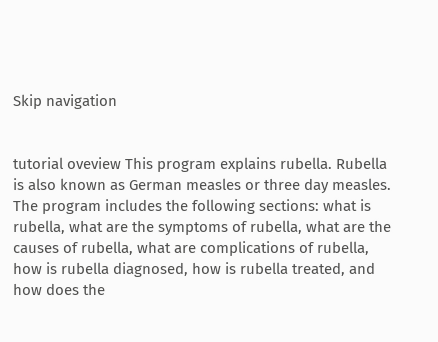Skip navigation


tutorial oveview This program explains rubella. Rubella is also known as German measles or three day measles. The program includes the following sections: what is rubella, what are the symptoms of rubella, what are the causes of rubella, what are complications of rubella, how is rubella diagnosed, how is rubella treated, and how does the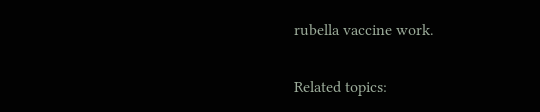rubella vaccine work.

Related topics: